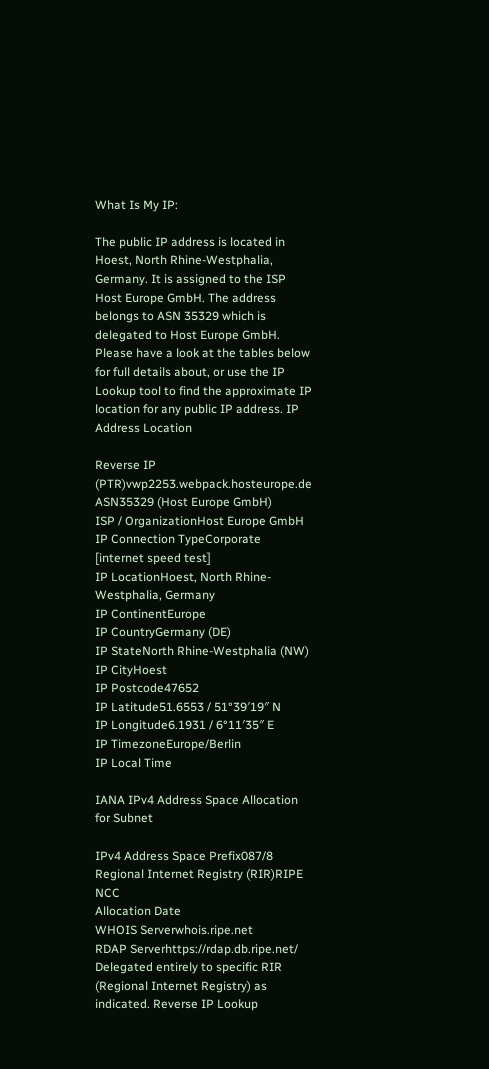What Is My IP:

The public IP address is located in Hoest, North Rhine-Westphalia, Germany. It is assigned to the ISP Host Europe GmbH. The address belongs to ASN 35329 which is delegated to Host Europe GmbH.
Please have a look at the tables below for full details about, or use the IP Lookup tool to find the approximate IP location for any public IP address. IP Address Location

Reverse IP (PTR)vwp2253.webpack.hosteurope.de
ASN35329 (Host Europe GmbH)
ISP / OrganizationHost Europe GmbH
IP Connection TypeCorporate [internet speed test]
IP LocationHoest, North Rhine-Westphalia, Germany
IP ContinentEurope
IP CountryGermany (DE)
IP StateNorth Rhine-Westphalia (NW)
IP CityHoest
IP Postcode47652
IP Latitude51.6553 / 51°39′19″ N
IP Longitude6.1931 / 6°11′35″ E
IP TimezoneEurope/Berlin
IP Local Time

IANA IPv4 Address Space Allocation for Subnet

IPv4 Address Space Prefix087/8
Regional Internet Registry (RIR)RIPE NCC
Allocation Date
WHOIS Serverwhois.ripe.net
RDAP Serverhttps://rdap.db.ripe.net/
Delegated entirely to specific RIR (Regional Internet Registry) as indicated. Reverse IP Lookup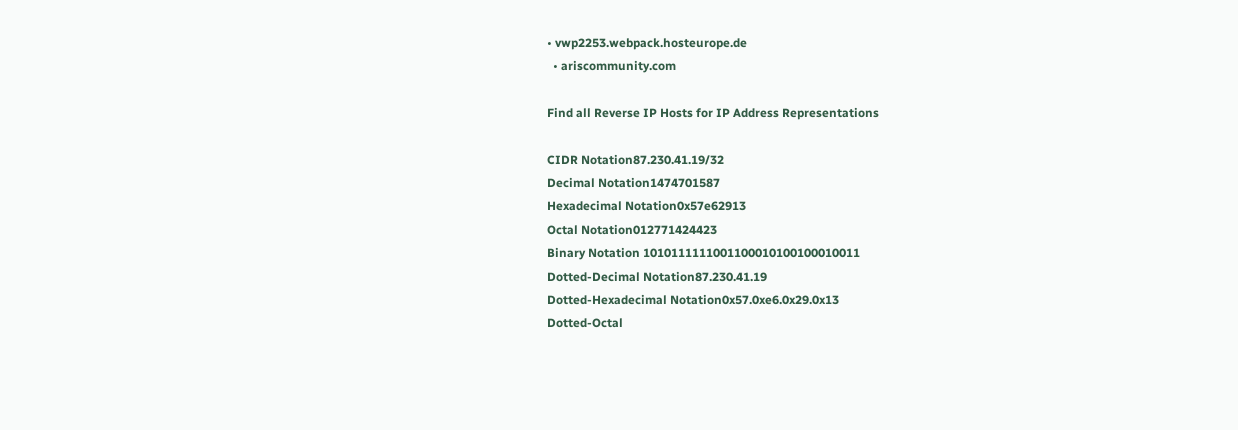• vwp2253.webpack.hosteurope.de
  • ariscommunity.com

Find all Reverse IP Hosts for IP Address Representations

CIDR Notation87.230.41.19/32
Decimal Notation1474701587
Hexadecimal Notation0x57e62913
Octal Notation012771424423
Binary Notation 1010111111001100010100100010011
Dotted-Decimal Notation87.230.41.19
Dotted-Hexadecimal Notation0x57.0xe6.0x29.0x13
Dotted-Octal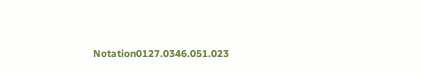Notation0127.0346.051.023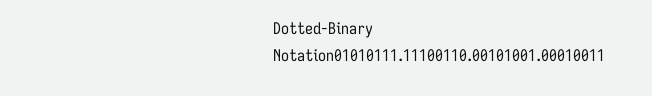Dotted-Binary Notation01010111.11100110.00101001.00010011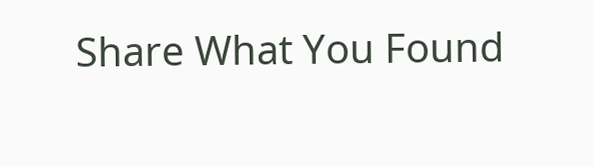Share What You Found